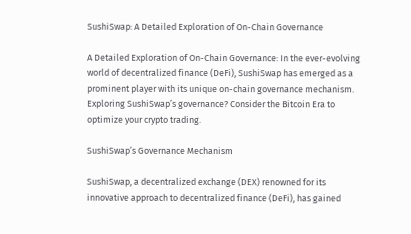SushiSwap: A Detailed Exploration of On-Chain Governance

A Detailed Exploration of On-Chain Governance: In the ever-evolving world of decentralized finance (DeFi), SushiSwap has emerged as a prominent player with its unique on-chain governance mechanism. Exploring SushiSwap’s governance? Consider the Bitcoin Era to optimize your crypto trading.

SushiSwap’s Governance Mechanism

SushiSwap, a decentralized exchange (DEX) renowned for its innovative approach to decentralized finance (DeFi), has gained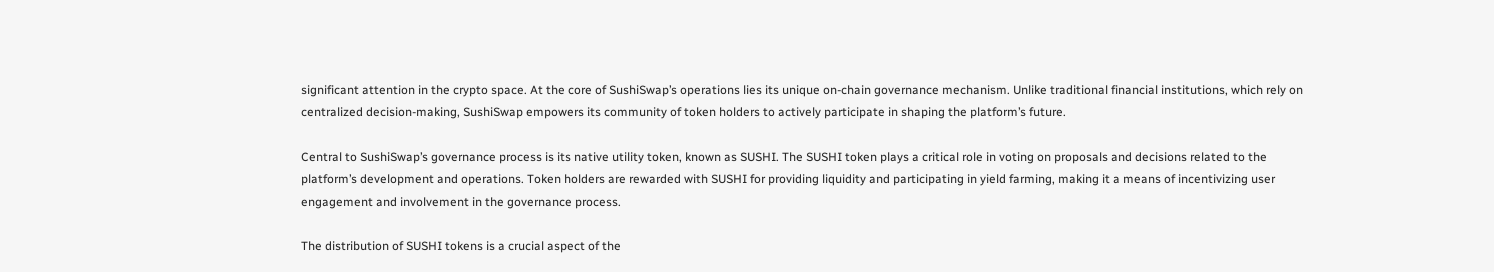significant attention in the crypto space. At the core of SushiSwap’s operations lies its unique on-chain governance mechanism. Unlike traditional financial institutions, which rely on centralized decision-making, SushiSwap empowers its community of token holders to actively participate in shaping the platform’s future.

Central to SushiSwap’s governance process is its native utility token, known as SUSHI. The SUSHI token plays a critical role in voting on proposals and decisions related to the platform’s development and operations. Token holders are rewarded with SUSHI for providing liquidity and participating in yield farming, making it a means of incentivizing user engagement and involvement in the governance process.

The distribution of SUSHI tokens is a crucial aspect of the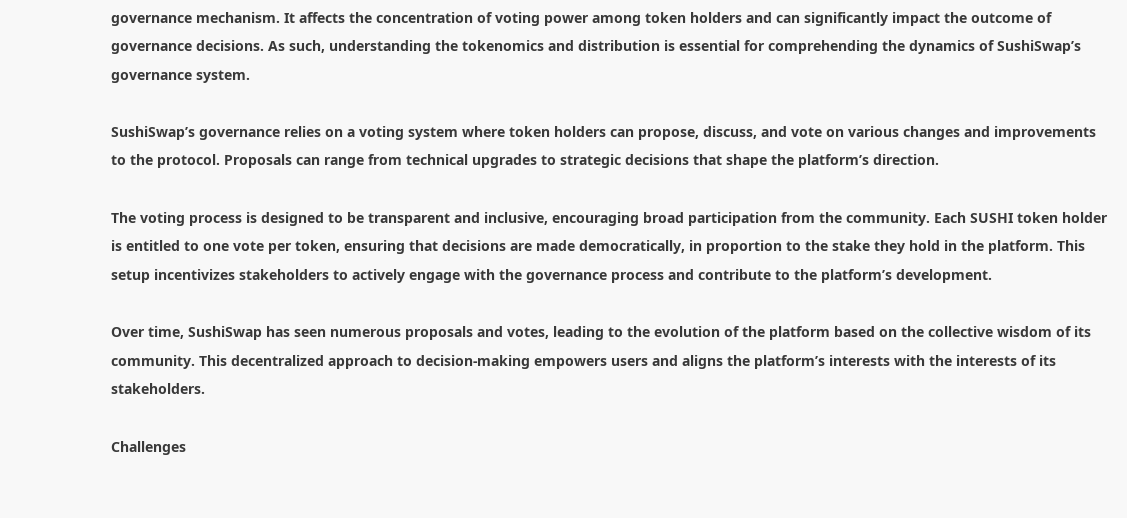governance mechanism. It affects the concentration of voting power among token holders and can significantly impact the outcome of governance decisions. As such, understanding the tokenomics and distribution is essential for comprehending the dynamics of SushiSwap’s governance system.

SushiSwap’s governance relies on a voting system where token holders can propose, discuss, and vote on various changes and improvements to the protocol. Proposals can range from technical upgrades to strategic decisions that shape the platform’s direction.

The voting process is designed to be transparent and inclusive, encouraging broad participation from the community. Each SUSHI token holder is entitled to one vote per token, ensuring that decisions are made democratically, in proportion to the stake they hold in the platform. This setup incentivizes stakeholders to actively engage with the governance process and contribute to the platform’s development.

Over time, SushiSwap has seen numerous proposals and votes, leading to the evolution of the platform based on the collective wisdom of its community. This decentralized approach to decision-making empowers users and aligns the platform’s interests with the interests of its stakeholders.

Challenges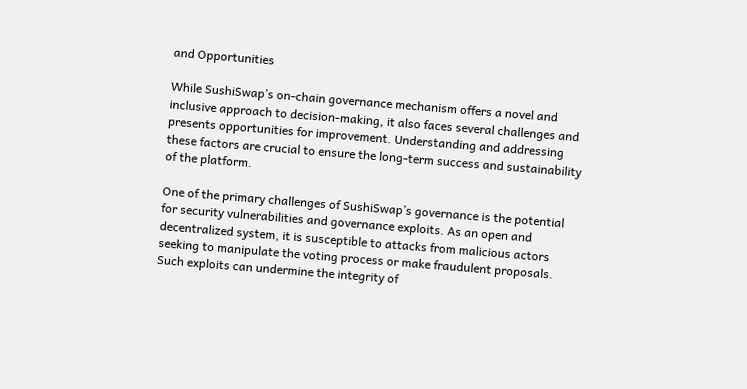and Opportunities

While SushiSwap’s on-chain governance mechanism offers a novel and inclusive approach to decision-making, it also faces several challenges and presents opportunities for improvement. Understanding and addressing these factors are crucial to ensure the long-term success and sustainability of the platform.

One of the primary challenges of SushiSwap’s governance is the potential for security vulnerabilities and governance exploits. As an open and decentralized system, it is susceptible to attacks from malicious actors seeking to manipulate the voting process or make fraudulent proposals. Such exploits can undermine the integrity of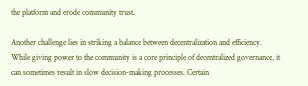the platform and erode community trust.

Another challenge lies in striking a balance between decentralization and efficiency. While giving power to the community is a core principle of decentralized governance, it can sometimes result in slow decision-making processes. Certain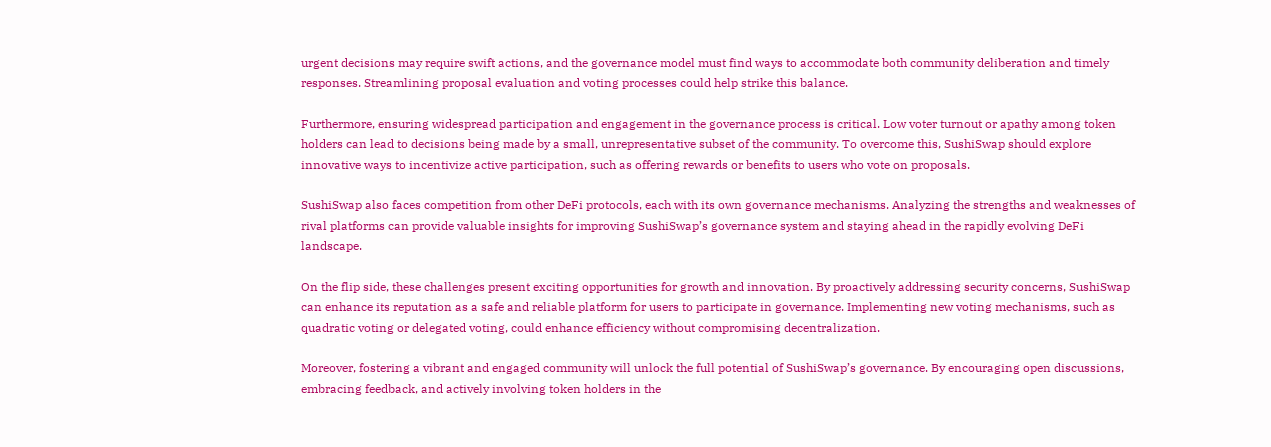urgent decisions may require swift actions, and the governance model must find ways to accommodate both community deliberation and timely responses. Streamlining proposal evaluation and voting processes could help strike this balance.

Furthermore, ensuring widespread participation and engagement in the governance process is critical. Low voter turnout or apathy among token holders can lead to decisions being made by a small, unrepresentative subset of the community. To overcome this, SushiSwap should explore innovative ways to incentivize active participation, such as offering rewards or benefits to users who vote on proposals.

SushiSwap also faces competition from other DeFi protocols, each with its own governance mechanisms. Analyzing the strengths and weaknesses of rival platforms can provide valuable insights for improving SushiSwap’s governance system and staying ahead in the rapidly evolving DeFi landscape.

On the flip side, these challenges present exciting opportunities for growth and innovation. By proactively addressing security concerns, SushiSwap can enhance its reputation as a safe and reliable platform for users to participate in governance. Implementing new voting mechanisms, such as quadratic voting or delegated voting, could enhance efficiency without compromising decentralization.

Moreover, fostering a vibrant and engaged community will unlock the full potential of SushiSwap’s governance. By encouraging open discussions, embracing feedback, and actively involving token holders in the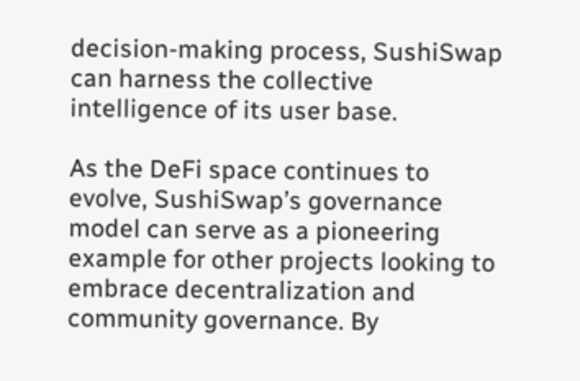decision-making process, SushiSwap can harness the collective intelligence of its user base.

As the DeFi space continues to evolve, SushiSwap’s governance model can serve as a pioneering example for other projects looking to embrace decentralization and community governance. By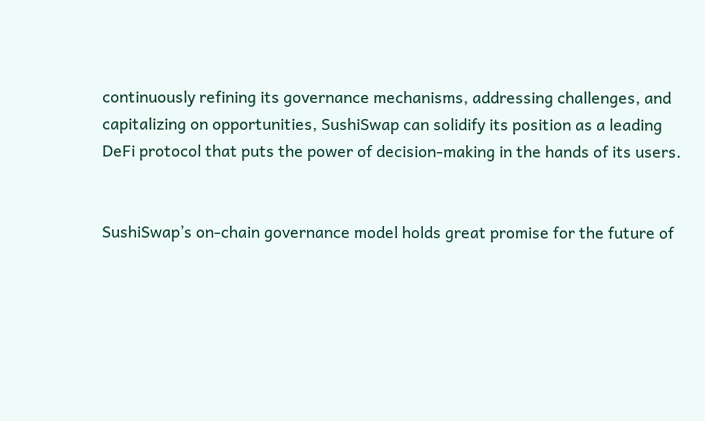continuously refining its governance mechanisms, addressing challenges, and capitalizing on opportunities, SushiSwap can solidify its position as a leading DeFi protocol that puts the power of decision-making in the hands of its users.


SushiSwap’s on-chain governance model holds great promise for the future of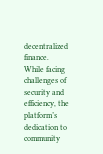decentralized finance. While facing challenges of security and efficiency, the platform’s dedication to community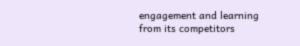engagement and learning from its competitors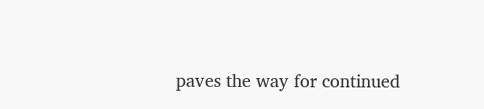paves the way for continued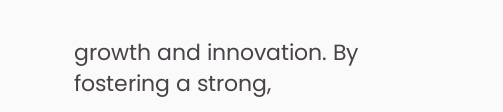growth and innovation. By fostering a strong,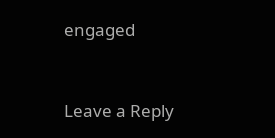engaged


Leave a Reply